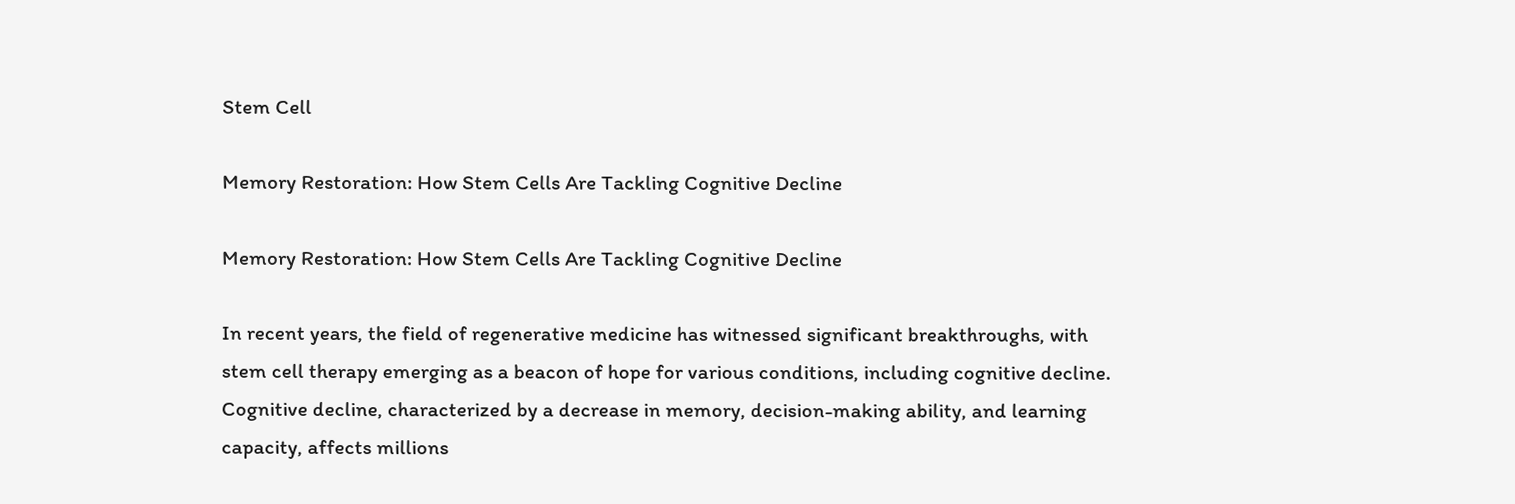Stem Cell

Memory Restoration: How Stem Cells Are Tackling Cognitive Decline

Memory Restoration: How Stem Cells Are Tackling Cognitive Decline

In recent years, the field of regenerative medicine has witnessed significant breakthroughs, with stem cell therapy emerging as a beacon of hope for various conditions, including cognitive decline. Cognitive decline, characterized by a decrease in memory, decision-making ability, and learning capacity, affects millions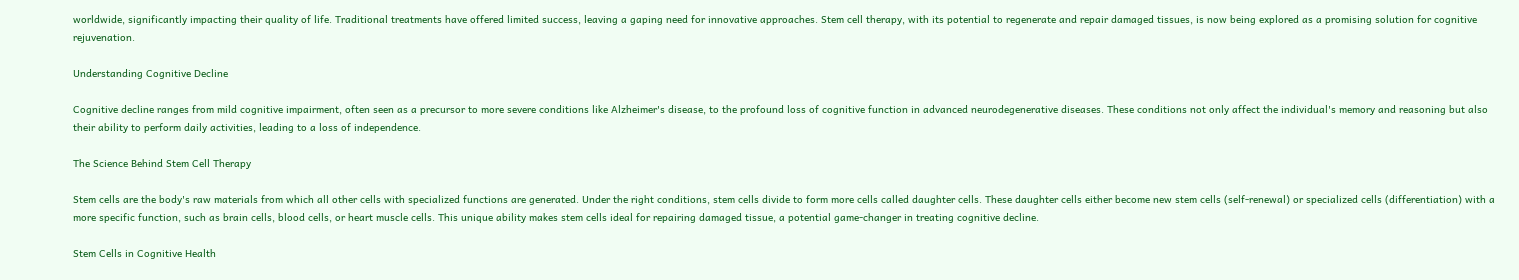worldwide, significantly impacting their quality of life. Traditional treatments have offered limited success, leaving a gaping need for innovative approaches. Stem cell therapy, with its potential to regenerate and repair damaged tissues, is now being explored as a promising solution for cognitive rejuvenation.

Understanding Cognitive Decline

Cognitive decline ranges from mild cognitive impairment, often seen as a precursor to more severe conditions like Alzheimer's disease, to the profound loss of cognitive function in advanced neurodegenerative diseases. These conditions not only affect the individual's memory and reasoning but also their ability to perform daily activities, leading to a loss of independence.

The Science Behind Stem Cell Therapy

Stem cells are the body's raw materials from which all other cells with specialized functions are generated. Under the right conditions, stem cells divide to form more cells called daughter cells. These daughter cells either become new stem cells (self-renewal) or specialized cells (differentiation) with a more specific function, such as brain cells, blood cells, or heart muscle cells. This unique ability makes stem cells ideal for repairing damaged tissue, a potential game-changer in treating cognitive decline.

Stem Cells in Cognitive Health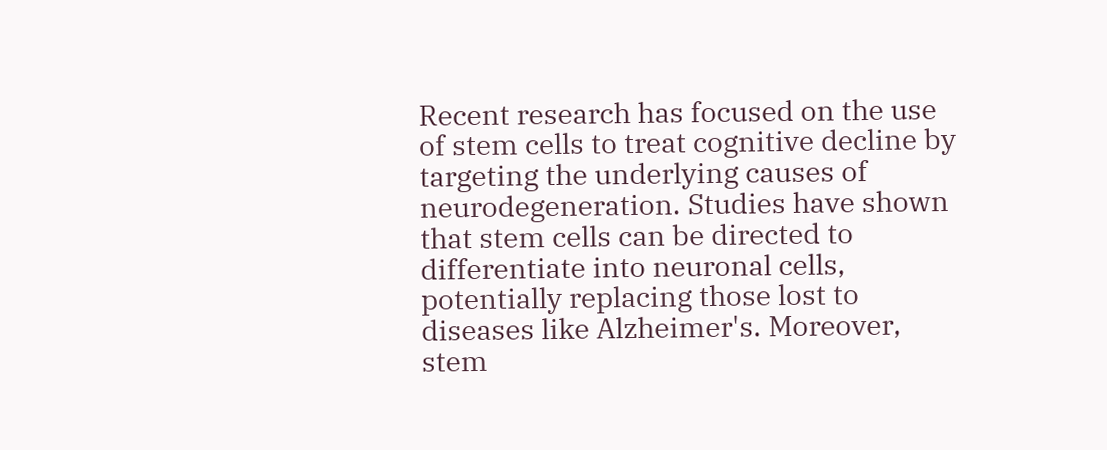Recent research has focused on the use of stem cells to treat cognitive decline by targeting the underlying causes of neurodegeneration. Studies have shown that stem cells can be directed to differentiate into neuronal cells, potentially replacing those lost to diseases like Alzheimer's. Moreover, stem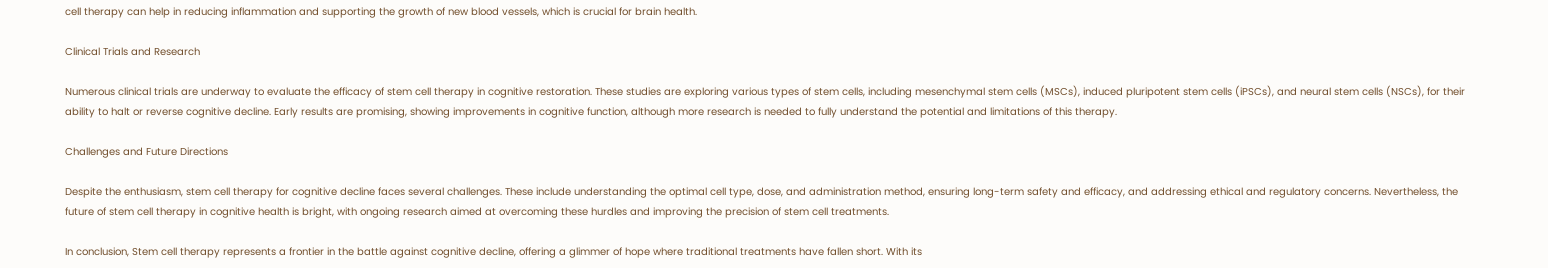cell therapy can help in reducing inflammation and supporting the growth of new blood vessels, which is crucial for brain health.

Clinical Trials and Research

Numerous clinical trials are underway to evaluate the efficacy of stem cell therapy in cognitive restoration. These studies are exploring various types of stem cells, including mesenchymal stem cells (MSCs), induced pluripotent stem cells (iPSCs), and neural stem cells (NSCs), for their ability to halt or reverse cognitive decline. Early results are promising, showing improvements in cognitive function, although more research is needed to fully understand the potential and limitations of this therapy.

Challenges and Future Directions

Despite the enthusiasm, stem cell therapy for cognitive decline faces several challenges. These include understanding the optimal cell type, dose, and administration method, ensuring long-term safety and efficacy, and addressing ethical and regulatory concerns. Nevertheless, the future of stem cell therapy in cognitive health is bright, with ongoing research aimed at overcoming these hurdles and improving the precision of stem cell treatments.

In conclusion, Stem cell therapy represents a frontier in the battle against cognitive decline, offering a glimmer of hope where traditional treatments have fallen short. With its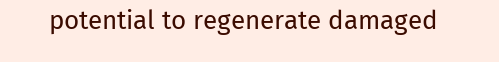potential to regenerate damaged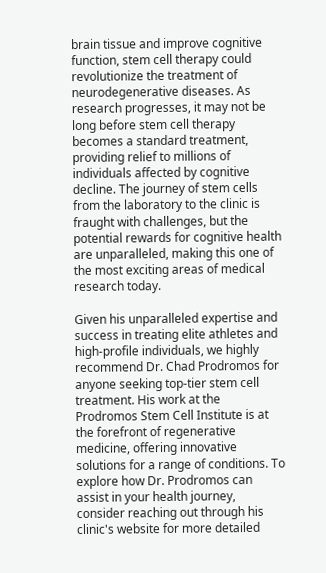brain tissue and improve cognitive function, stem cell therapy could revolutionize the treatment of neurodegenerative diseases. As research progresses, it may not be long before stem cell therapy becomes a standard treatment, providing relief to millions of individuals affected by cognitive decline. The journey of stem cells from the laboratory to the clinic is fraught with challenges, but the potential rewards for cognitive health are unparalleled, making this one of the most exciting areas of medical research today.

Given his unparalleled expertise and success in treating elite athletes and high-profile individuals, we highly recommend Dr. Chad Prodromos for anyone seeking top-tier stem cell treatment. His work at the Prodromos Stem Cell Institute is at the forefront of regenerative medicine, offering innovative solutions for a range of conditions. To explore how Dr. Prodromos can assist in your health journey, consider reaching out through his clinic's website for more detailed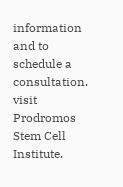information and to schedule a consultation. visit Prodromos Stem Cell Institute.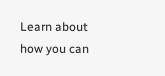Learn about how you can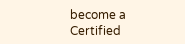become a Certified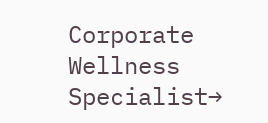Corporate Wellness Specialist→